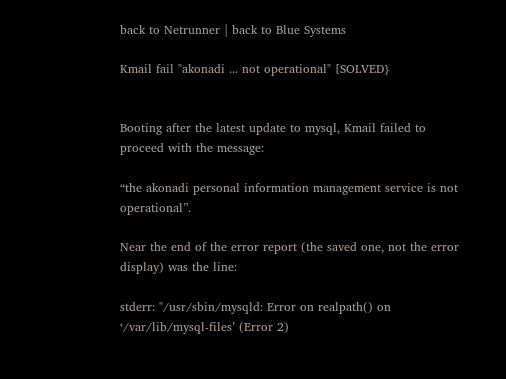back to Netrunner | back to Blue Systems

Kmail fail "akonadi ... not operational" [SOLVED}


Booting after the latest update to mysql, Kmail failed to proceed with the message:

“the akonadi personal information management service is not operational”.

Near the end of the error report (the saved one, not the error display) was the line:

stderr: "/usr/sbin/mysqld: Error on realpath() on ‘/var/lib/mysql-files’ (Error 2)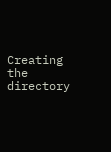Creating the directory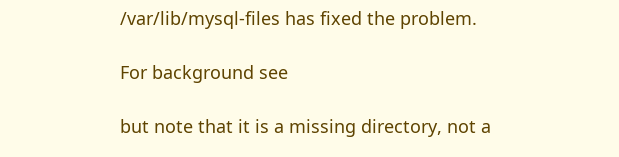/var/lib/mysql-files has fixed the problem.

For background see

but note that it is a missing directory, not a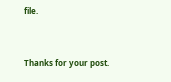file.


Thanks for your post.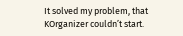It solved my problem, that KOrganizer couldn’t start.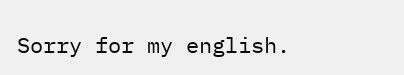Sorry for my english.